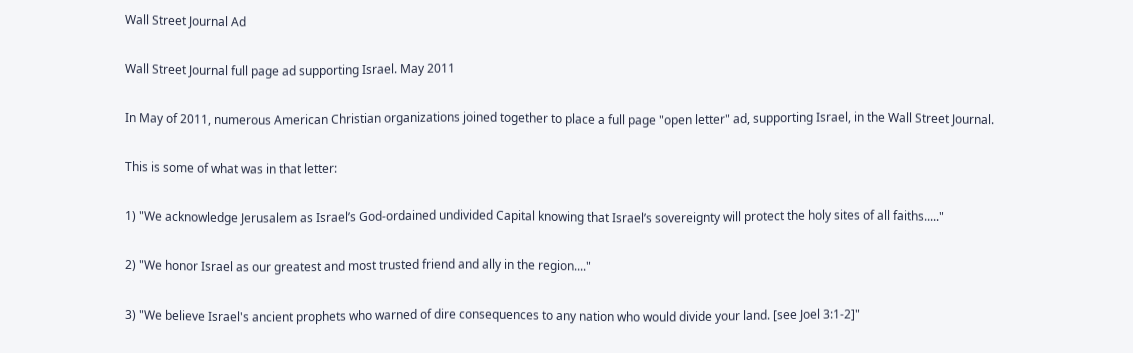Wall Street Journal Ad

Wall Street Journal full page ad supporting Israel. May 2011

In May of 2011, numerous American Christian organizations joined together to place a full page "open letter" ad, supporting Israel, in the Wall Street Journal.

This is some of what was in that letter:

1) "We acknowledge Jerusalem as Israel’s God-ordained undivided Capital knowing that Israel’s sovereignty will protect the holy sites of all faiths....."

2) "We honor Israel as our greatest and most trusted friend and ally in the region...."

3) "We believe Israel's ancient prophets who warned of dire consequences to any nation who would divide your land. [see Joel 3:1-2]"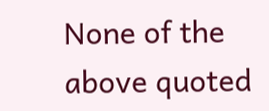None of the above quoted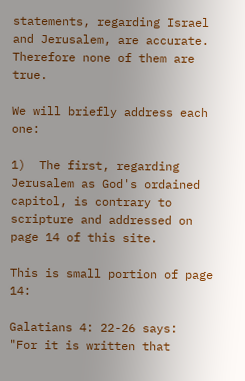statements, regarding Israel and Jerusalem, are accurate. Therefore none of them are true.

We will briefly address each one:

1)  The first, regarding Jerusalem as God's ordained capitol, is contrary to scripture and addressed on page 14 of this site.

This is small portion of page 14:

Galatians 4: 22-26 says:
"For it is written that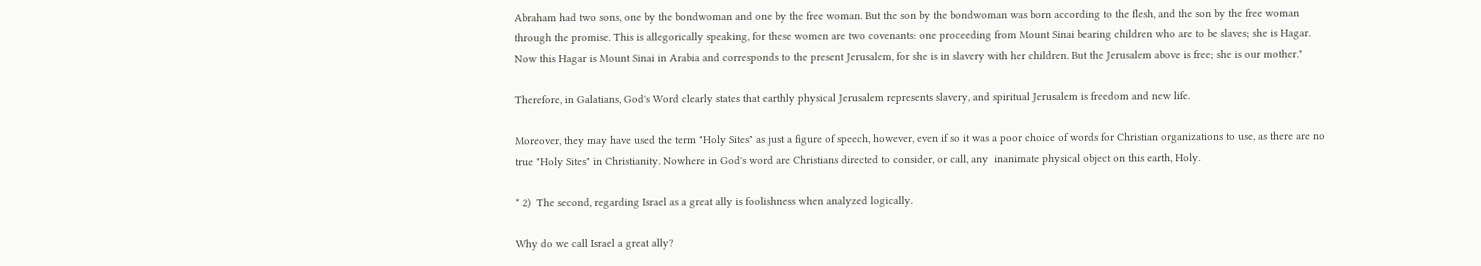Abraham had two sons, one by the bondwoman and one by the free woman. But the son by the bondwoman was born according to the flesh, and the son by the free woman through the promise. This is allegorically speaking, for these women are two covenants: one proceeding from Mount Sinai bearing children who are to be slaves; she is Hagar. Now this Hagar is Mount Sinai in Arabia and corresponds to the present Jerusalem, for she is in slavery with her children. But the Jerusalem above is free; she is our mother."

Therefore, in Galatians, God's Word clearly states that earthly physical Jerusalem represents slavery, and spiritual Jerusalem is freedom and new life.

Moreover, they may have used the term "Holy Sites" as just a figure of speech, however, even if so it was a poor choice of words for Christian organizations to use, as there are no true "Holy Sites" in Christianity. Nowhere in God's word are Christians directed to consider, or call, any  inanimate physical object on this earth, Holy.

* 2)  The second, regarding Israel as a great ally is foolishness when analyzed logically.

Why do we call Israel a great ally?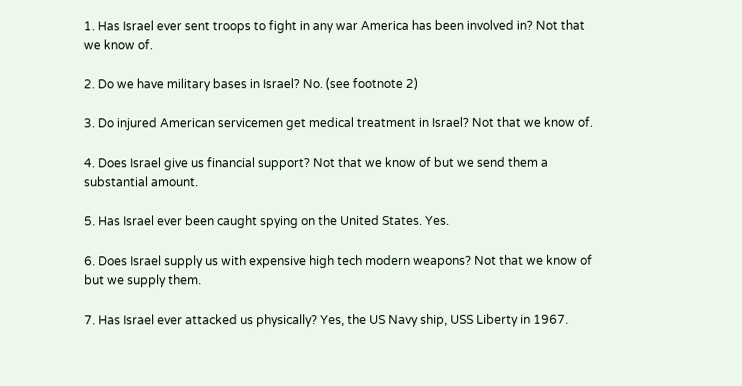1. Has Israel ever sent troops to fight in any war America has been involved in? Not that we know of.

2. Do we have military bases in Israel? No. (see footnote 2)

3. Do injured American servicemen get medical treatment in Israel? Not that we know of.

4. Does Israel give us financial support? Not that we know of but we send them a substantial amount.

5. Has Israel ever been caught spying on the United States. Yes.

6. Does Israel supply us with expensive high tech modern weapons? Not that we know of but we supply them.

7. Has Israel ever attacked us physically? Yes, the US Navy ship, USS Liberty in 1967.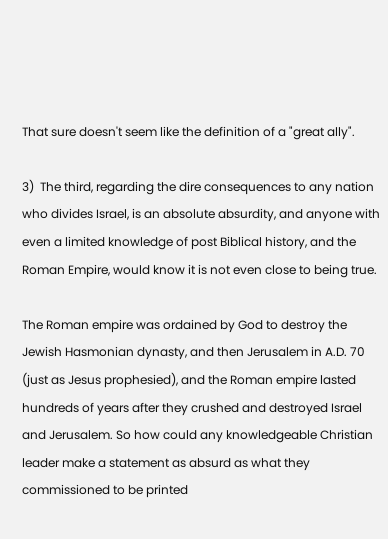That sure doesn't seem like the definition of a "great ally".

3)  The third, regarding the dire consequences to any nation who divides Israel, is an absolute absurdity, and anyone with even a limited knowledge of post Biblical history, and the Roman Empire, would know it is not even close to being true.

The Roman empire was ordained by God to destroy the Jewish Hasmonian dynasty, and then Jerusalem in A.D. 70 (just as Jesus prophesied), and the Roman empire lasted hundreds of years after they crushed and destroyed Israel and Jerusalem. So how could any knowledgeable Christian leader make a statement as absurd as what they commissioned to be printed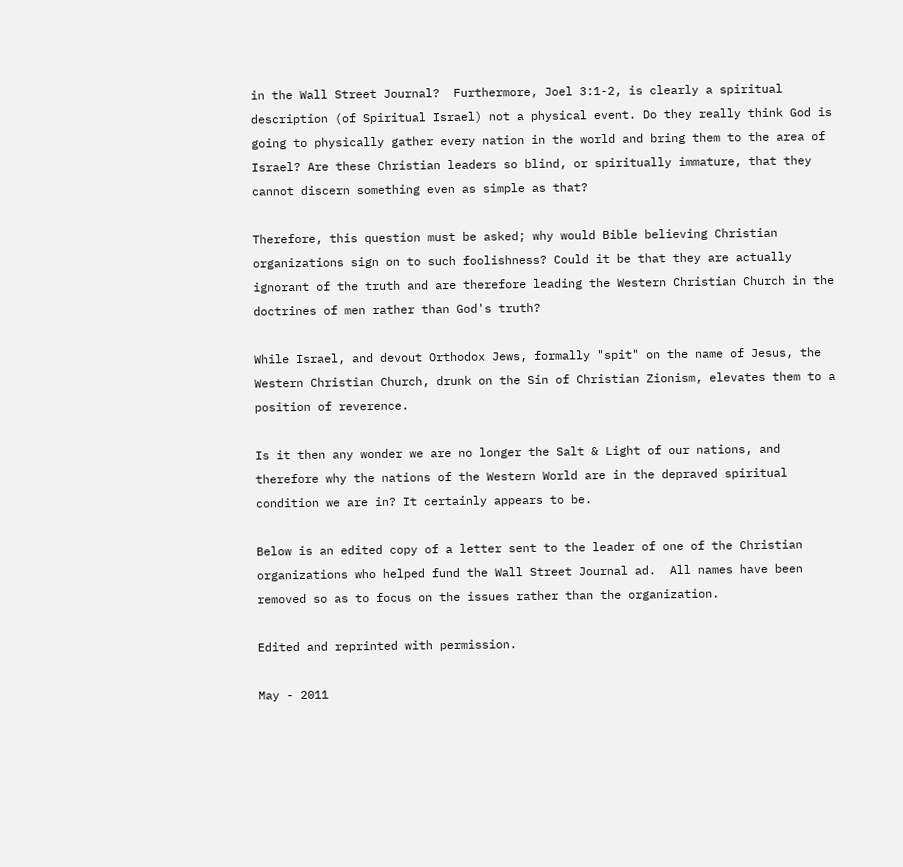in the Wall Street Journal?  Furthermore, Joel 3:1-2, is clearly a spiritual description (of Spiritual Israel) not a physical event. Do they really think God is going to physically gather every nation in the world and bring them to the area of Israel? Are these Christian leaders so blind, or spiritually immature, that they cannot discern something even as simple as that?

Therefore, this question must be asked; why would Bible believing Christian organizations sign on to such foolishness? Could it be that they are actually ignorant of the truth and are therefore leading the Western Christian Church in the doctrines of men rather than God's truth?

While Israel, and devout Orthodox Jews, formally "spit" on the name of Jesus, the Western Christian Church, drunk on the Sin of Christian Zionism, elevates them to a position of reverence.

Is it then any wonder we are no longer the Salt & Light of our nations, and therefore why the nations of the Western World are in the depraved spiritual condition we are in? It certainly appears to be.

Below is an edited copy of a letter sent to the leader of one of the Christian organizations who helped fund the Wall Street Journal ad.  All names have been removed so as to focus on the issues rather than the organization.

Edited and reprinted with permission.

May - 2011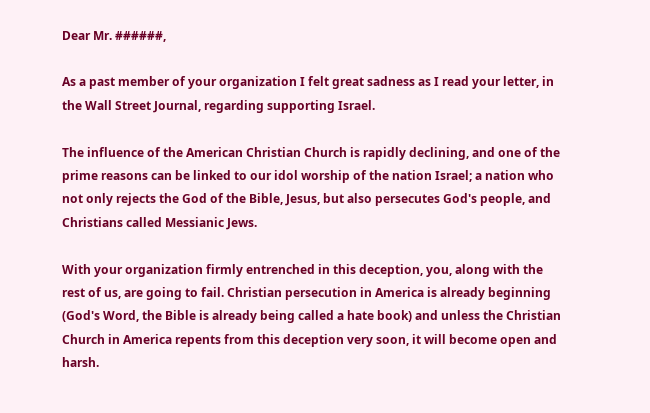Dear Mr. ######,

As a past member of your organization I felt great sadness as I read your letter, in the Wall Street Journal, regarding supporting Israel.

The influence of the American Christian Church is rapidly declining, and one of the prime reasons can be linked to our idol worship of the nation Israel; a nation who not only rejects the God of the Bible, Jesus, but also persecutes God's people, and Christians called Messianic Jews.

With your organization firmly entrenched in this deception, you, along with the rest of us, are going to fail. Christian persecution in America is already beginning (God's Word, the Bible is already being called a hate book) and unless the Christian Church in America repents from this deception very soon, it will become open and harsh.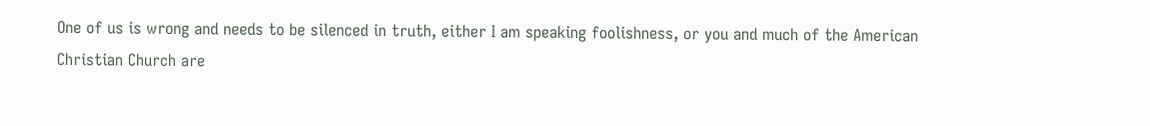One of us is wrong and needs to be silenced in truth, either I am speaking foolishness, or you and much of the American Christian Church are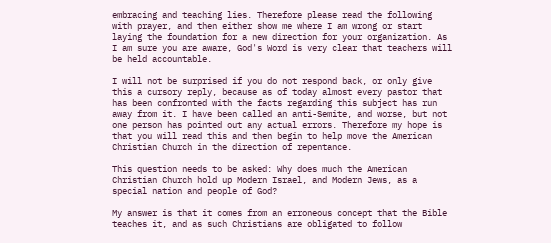embracing and teaching lies. Therefore please read the following with prayer, and then either show me where I am wrong or start laying the foundation for a new direction for your organization. As I am sure you are aware, God's Word is very clear that teachers will be held accountable.

I will not be surprised if you do not respond back, or only give this a cursory reply, because as of today almost every pastor that has been confronted with the facts regarding this subject has run away from it. I have been called an anti-Semite, and worse, but not one person has pointed out any actual errors. Therefore my hope is that you will read this and then begin to help move the American Christian Church in the direction of repentance.

This question needs to be asked: Why does much the American Christian Church hold up Modern Israel, and Modern Jews, as a special nation and people of God?

My answer is that it comes from an erroneous concept that the Bible teaches it, and as such Christians are obligated to follow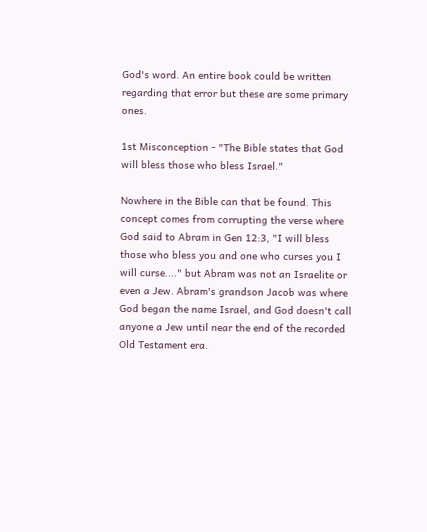God's word. An entire book could be written regarding that error but these are some primary ones.

1st Misconception - "The Bible states that God will bless those who bless Israel."

Nowhere in the Bible can that be found. This concept comes from corrupting the verse where God said to Abram in Gen 12:3, "I will bless those who bless you and one who curses you I will curse...." but Abram was not an Israelite or even a Jew. Abram's grandson Jacob was where God began the name Israel, and God doesn't call anyone a Jew until near the end of the recorded Old Testament era.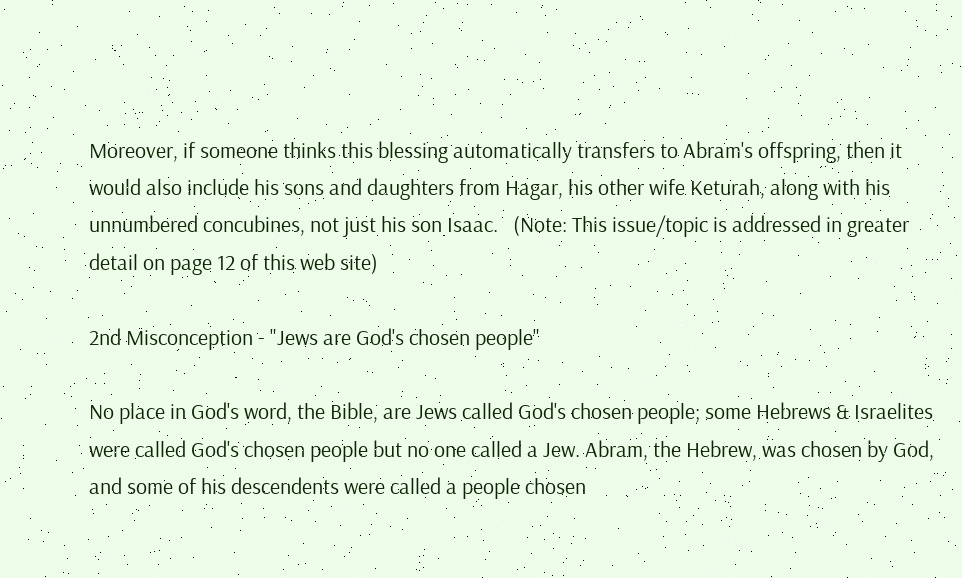Moreover, if someone thinks this blessing automatically transfers to Abram's offspring, then it would also include his sons and daughters from Hagar, his other wife Keturah, along with his unnumbered concubines, not just his son Isaac.   (Note: This issue/topic is addressed in greater detail on page 12 of this web site)

2nd Misconception - "Jews are God's chosen people"

No place in God's word, the Bible, are Jews called God's chosen people; some Hebrews & Israelites were called God's chosen people but no one called a Jew. Abram, the Hebrew, was chosen by God, and some of his descendents were called a people chosen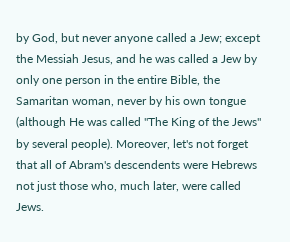by God, but never anyone called a Jew; except the Messiah Jesus, and he was called a Jew by only one person in the entire Bible, the Samaritan woman, never by his own tongue (although He was called "The King of the Jews" by several people). Moreover, let's not forget that all of Abram's descendents were Hebrews not just those who, much later, were called Jews.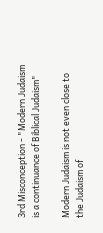3rd Misconception - "Modern Judaism is a continuance of Biblical Judaism"

Modern Judaism is not even close to the Judaism of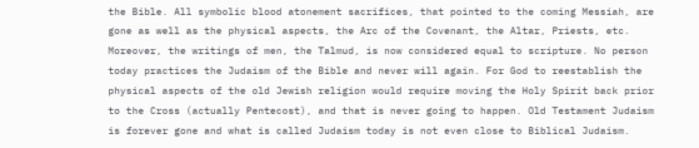the Bible. All symbolic blood atonement sacrifices, that pointed to the coming Messiah, are gone as well as the physical aspects, the Arc of the Covenant, the Altar, Priests, etc. Moreover, the writings of men, the Talmud, is now considered equal to scripture. No person today practices the Judaism of the Bible and never will again. For God to reestablish the physical aspects of the old Jewish religion would require moving the Holy Spirit back prior to the Cross (actually Pentecost), and that is never going to happen. Old Testament Judaism is forever gone and what is called Judaism today is not even close to Biblical Judaism.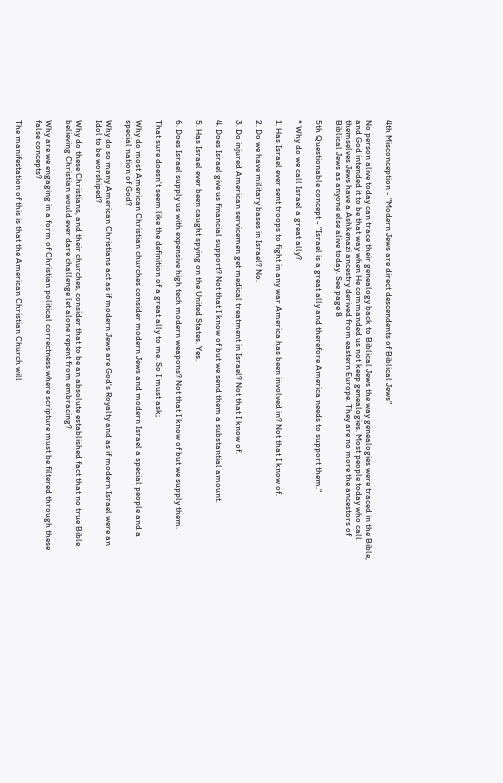4th Misconception - "Modern Jews are direct descendents of Biblical Jews"

No person alive today can trace their genealogy back to Biblical Jews the way genealogies were traced in the Bible, and God intended it to be that way when He commanded us not keep genealogies. Most people today who call themselves Jews have a Ashkenazi ancestry derived from eastern Europe. They are no more the ancestors of Biblical Jews as anyone else alive today. See page 8

5th Questionable concept - "Israel is a great ally and therefore America needs to support them."

* Why do we call Israel a great ally?

1. Has Israel ever sent troops to fight in any war America has been involved in? Not that I know of.

2. Do we have military bases in Israel? No.

3. Do injured American servicemen get medical treatment in Israel? Not that I know of.

4. Does Israel give us financial support? Not that I know of but we send them a substantial amount.

5. Has Israel ever been caught spying on the United States. Yes.

6. Does Israel supply us with expensive high tech modern weapons? Not that I know of but we supply them.

That sure doesn't seem like the definition of a great ally to me. So I must ask;

Why do most American Christian churches consider modern Jews and modern Israel a special people and a special nation of God?

Why do so many American Christians act as if modern Jews are God's Royalty and as if modern Israel were an Idol to be worshiped?

Why do these Christians, and their churches, consider that to be an absolute established fact that no true Bible believing Christian would ever dare challenge let alone repent from embracing?

Why are we engaging in a form of Christian political correctness where scripture must be filtered through these false concepts?

The manifestation of this is that the American Christian Church will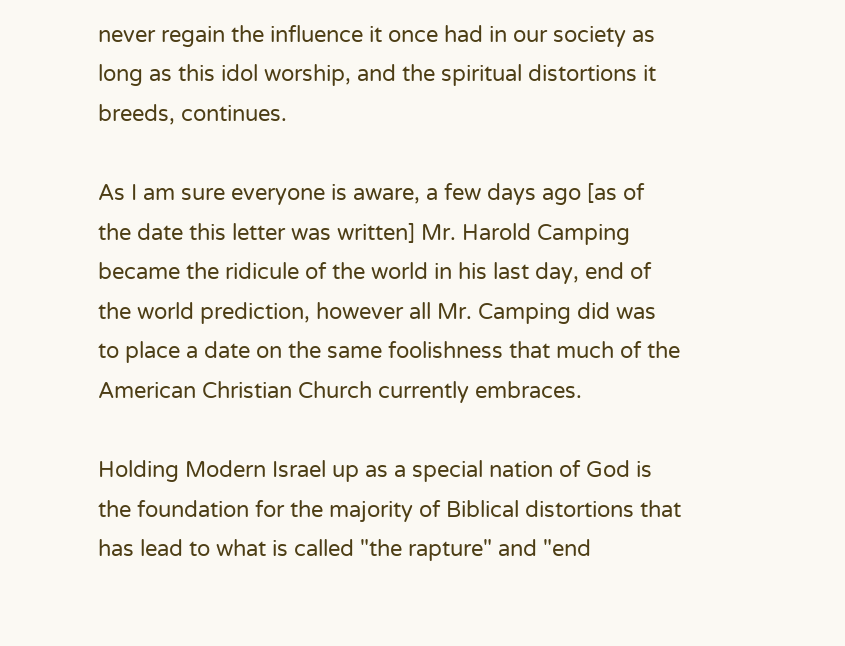never regain the influence it once had in our society as long as this idol worship, and the spiritual distortions it breeds, continues.

As I am sure everyone is aware, a few days ago [as of the date this letter was written] Mr. Harold Camping became the ridicule of the world in his last day, end of the world prediction, however all Mr. Camping did was to place a date on the same foolishness that much of the American Christian Church currently embraces.

Holding Modern Israel up as a special nation of God is the foundation for the majority of Biblical distortions that has lead to what is called "the rapture" and "end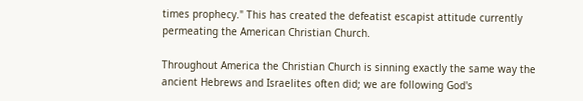times prophecy." This has created the defeatist escapist attitude currently permeating the American Christian Church.

Throughout America the Christian Church is sinning exactly the same way the ancient Hebrews and Israelites often did; we are following God's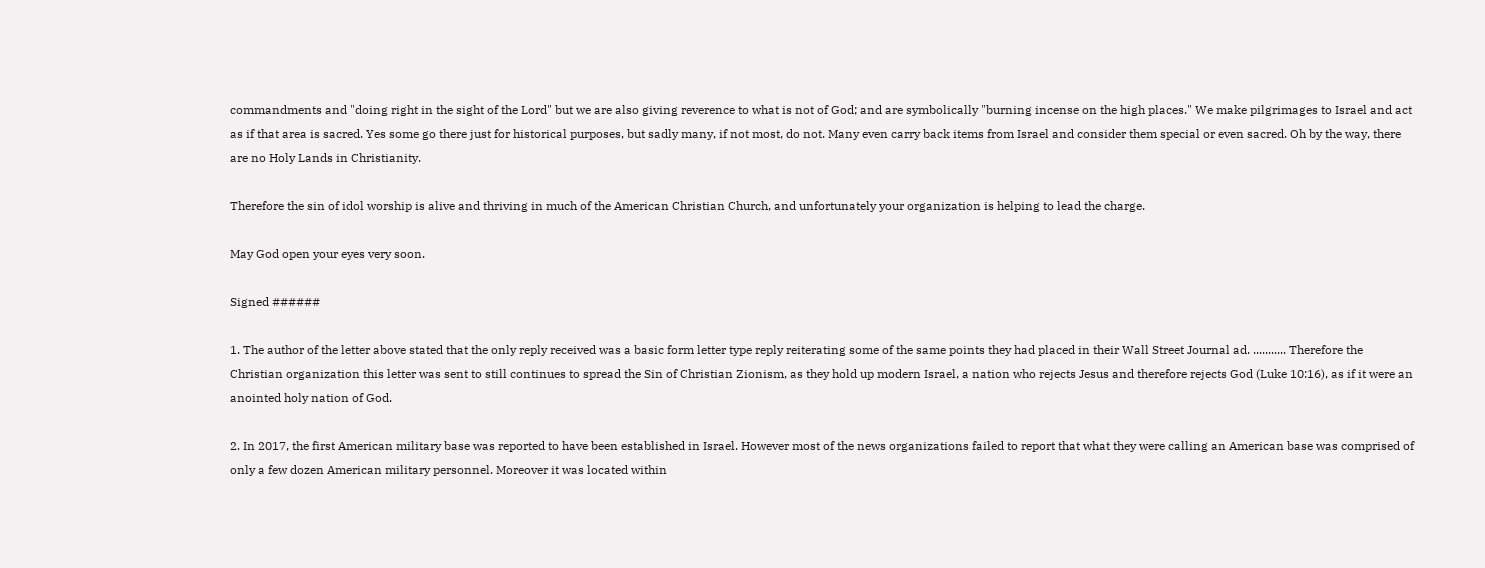commandments and "doing right in the sight of the Lord" but we are also giving reverence to what is not of God; and are symbolically "burning incense on the high places." We make pilgrimages to Israel and act as if that area is sacred. Yes some go there just for historical purposes, but sadly many, if not most, do not. Many even carry back items from Israel and consider them special or even sacred. Oh by the way, there are no Holy Lands in Christianity.

Therefore the sin of idol worship is alive and thriving in much of the American Christian Church, and unfortunately your organization is helping to lead the charge.

May God open your eyes very soon.

Signed ######

1. The author of the letter above stated that the only reply received was a basic form letter type reply reiterating some of the same points they had placed in their Wall Street Journal ad. ........... Therefore the Christian organization this letter was sent to still continues to spread the Sin of Christian Zionism, as they hold up modern Israel, a nation who rejects Jesus and therefore rejects God (Luke 10:16), as if it were an anointed holy nation of God.

2. In 2017, the first American military base was reported to have been established in Israel. However most of the news organizations failed to report that what they were calling an American base was comprised of only a few dozen American military personnel. Moreover it was located within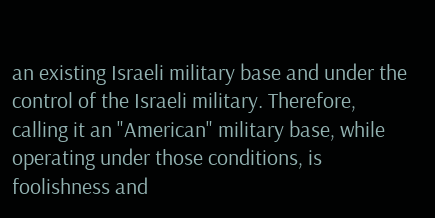an existing Israeli military base and under the control of the Israeli military. Therefore, calling it an "American" military base, while operating under those conditions, is foolishness and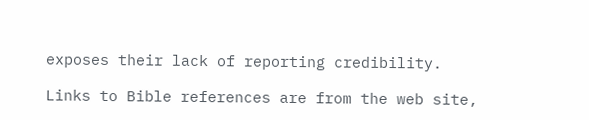exposes their lack of reporting credibility.

Links to Bible references are from the web site,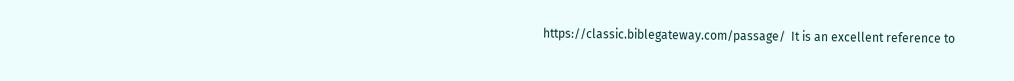https://classic.biblegateway.com/passage/  It is an excellent reference to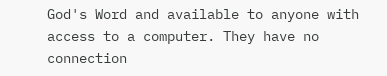God's Word and available to anyone with access to a computer. They have no connection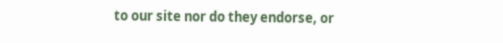to our site nor do they endorse, or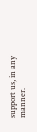support us, in any manner.